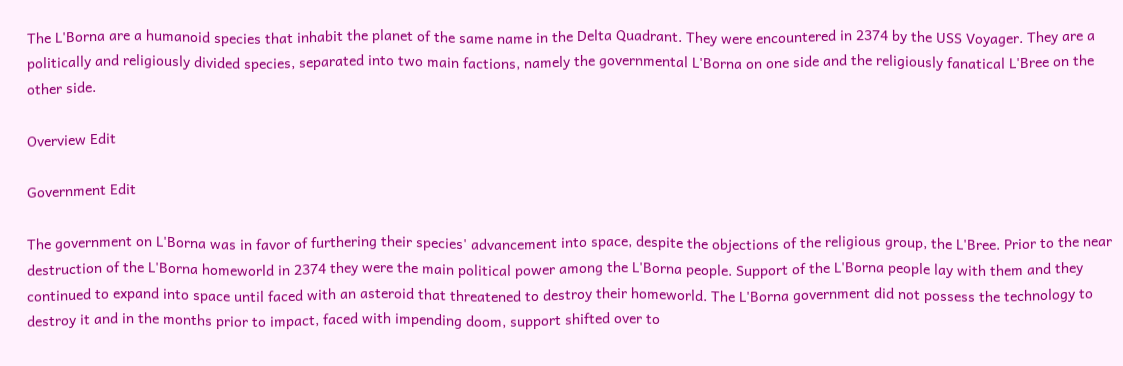The L'Borna are a humanoid species that inhabit the planet of the same name in the Delta Quadrant. They were encountered in 2374 by the USS Voyager. They are a politically and religiously divided species, separated into two main factions, namely the governmental L'Borna on one side and the religiously fanatical L'Bree on the other side.

Overview Edit

Government Edit

The government on L'Borna was in favor of furthering their species' advancement into space, despite the objections of the religious group, the L'Bree. Prior to the near destruction of the L'Borna homeworld in 2374 they were the main political power among the L'Borna people. Support of the L'Borna people lay with them and they continued to expand into space until faced with an asteroid that threatened to destroy their homeworld. The L'Borna government did not possess the technology to destroy it and in the months prior to impact, faced with impending doom, support shifted over to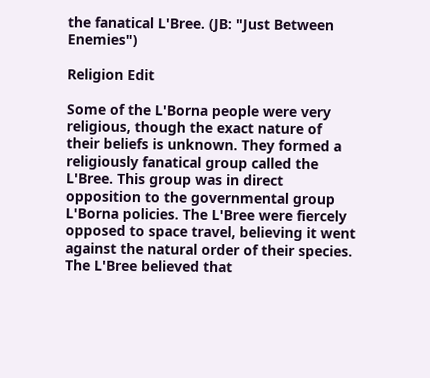the fanatical L'Bree. (JB: "Just Between Enemies")

Religion Edit

Some of the L'Borna people were very religious, though the exact nature of their beliefs is unknown. They formed a religiously fanatical group called the L'Bree. This group was in direct opposition to the governmental group L'Borna policies. The L'Bree were fiercely opposed to space travel, believing it went against the natural order of their species. The L'Bree believed that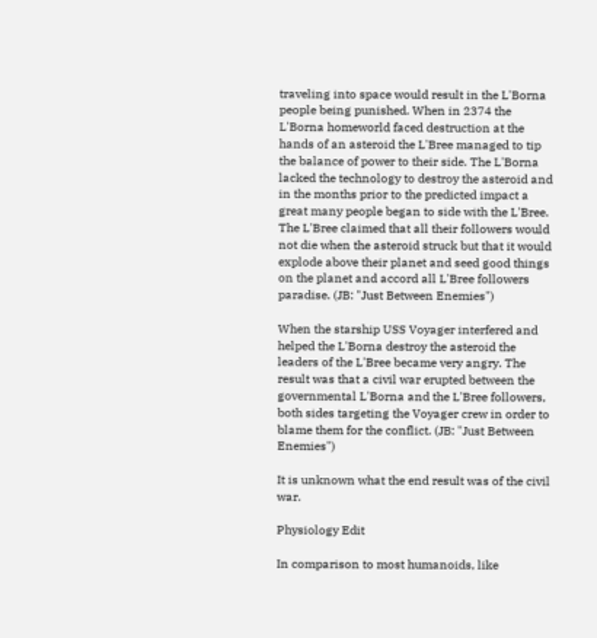traveling into space would result in the L'Borna people being punished. When in 2374 the L'Borna homeworld faced destruction at the hands of an asteroid the L'Bree managed to tip the balance of power to their side. The L'Borna lacked the technology to destroy the asteroid and in the months prior to the predicted impact a great many people began to side with the L'Bree. The L'Bree claimed that all their followers would not die when the asteroid struck but that it would explode above their planet and seed good things on the planet and accord all L'Bree followers paradise. (JB: "Just Between Enemies")

When the starship USS Voyager interfered and helped the L'Borna destroy the asteroid the leaders of the L'Bree became very angry. The result was that a civil war erupted between the governmental L'Borna and the L'Bree followers, both sides targeting the Voyager crew in order to blame them for the conflict. (JB: "Just Between Enemies")

It is unknown what the end result was of the civil war.

Physiology Edit

In comparison to most humanoids, like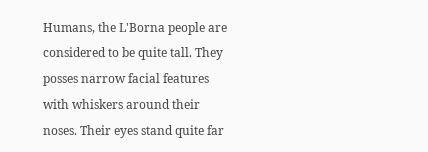Humans, the L'Borna people are considered to be quite tall. They posses narrow facial features with whiskers around their noses. Their eyes stand quite far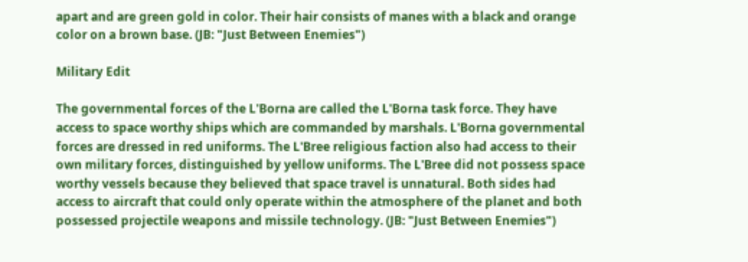apart and are green gold in color. Their hair consists of manes with a black and orange color on a brown base. (JB: "Just Between Enemies")

Military Edit

The governmental forces of the L'Borna are called the L'Borna task force. They have access to space worthy ships which are commanded by marshals. L'Borna governmental forces are dressed in red uniforms. The L'Bree religious faction also had access to their own military forces, distinguished by yellow uniforms. The L'Bree did not possess space worthy vessels because they believed that space travel is unnatural. Both sides had access to aircraft that could only operate within the atmosphere of the planet and both possessed projectile weapons and missile technology. (JB: "Just Between Enemies")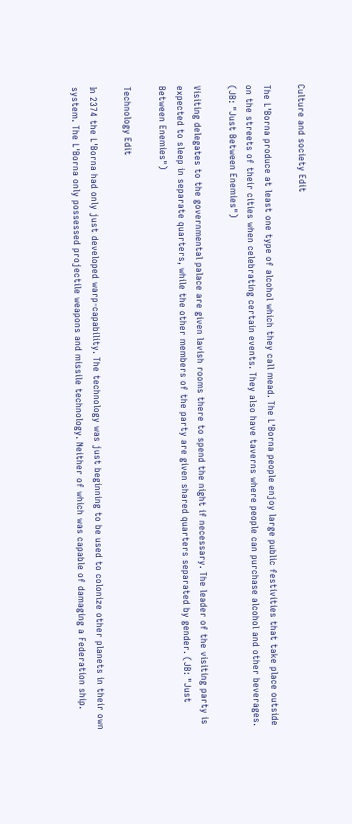Culture and society Edit

The L'Borna produce at least one type of alcohol which they call mead. The L'Borna people enjoy large public festivities that take place outside on the streets of their cities when celebrating certain events. They also have taverns where people can purchase alcohol and other beverages. (JB: "Just Between Enemies")

Visiting delegates to the governmental palace are given lavish rooms there to spend the night if necessary. The leader of the visiting party is expected to sleep in separate quarters, while the other members of the party are given shared quarters separated by gender. (JB: "Just Between Enemies")

Technology Edit

In 2374 the L'Borna had only just developed warp-capability. The technology was just beginning to be used to colonize other planets in their own system. The L'Borna only possessed projectile weapons and missile technology. Neither of which was capable of damaging a Federation ship.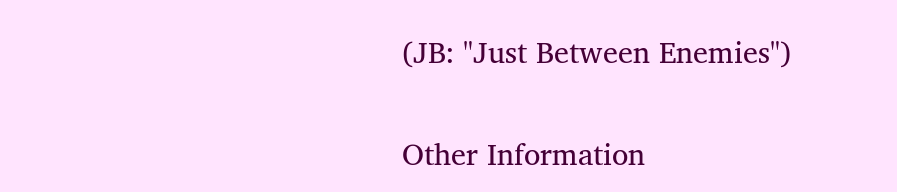(JB: "Just Between Enemies")

Other Information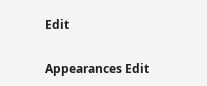Edit

Appearances Edit